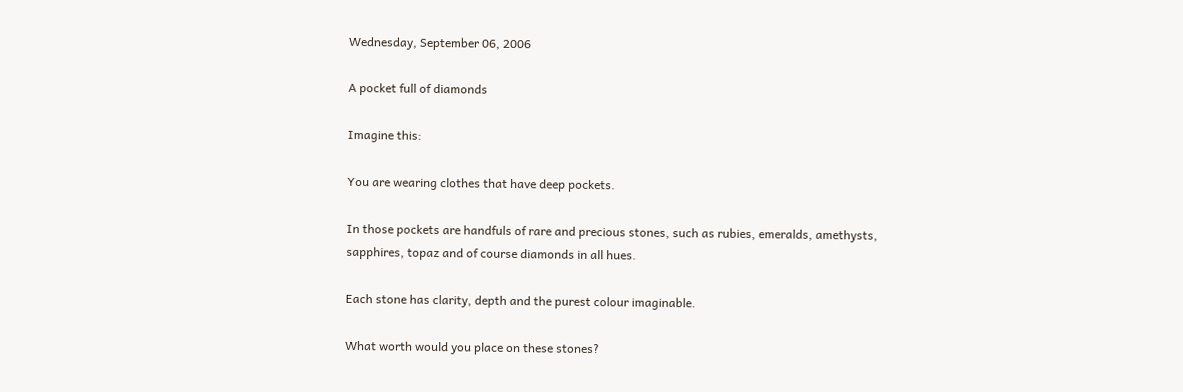Wednesday, September 06, 2006

A pocket full of diamonds

Imagine this:

You are wearing clothes that have deep pockets.

In those pockets are handfuls of rare and precious stones, such as rubies, emeralds, amethysts, sapphires, topaz and of course diamonds in all hues.

Each stone has clarity, depth and the purest colour imaginable.

What worth would you place on these stones?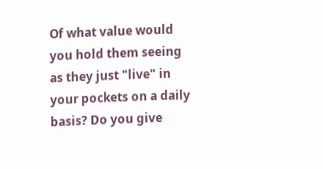Of what value would you hold them seeing as they just "live" in your pockets on a daily basis? Do you give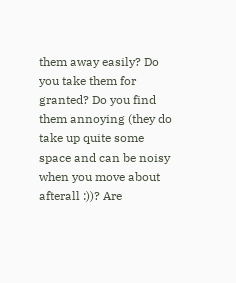them away easily? Do you take them for granted? Do you find them annoying (they do take up quite some space and can be noisy when you move about afterall :))? Are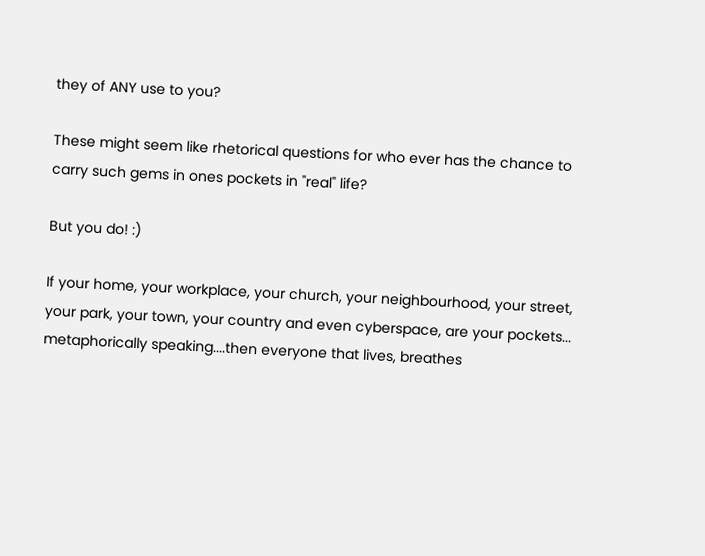they of ANY use to you?

These might seem like rhetorical questions for who ever has the chance to carry such gems in ones pockets in "real" life?

But you do! :)

If your home, your workplace, your church, your neighbourhood, your street, your park, your town, your country and even cyberspace, are your pockets... metaphorically speaking....then everyone that lives, breathes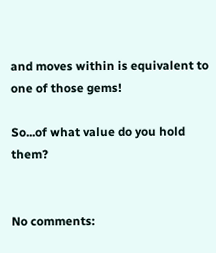and moves within is equivalent to one of those gems!

So...of what value do you hold them?


No comments: